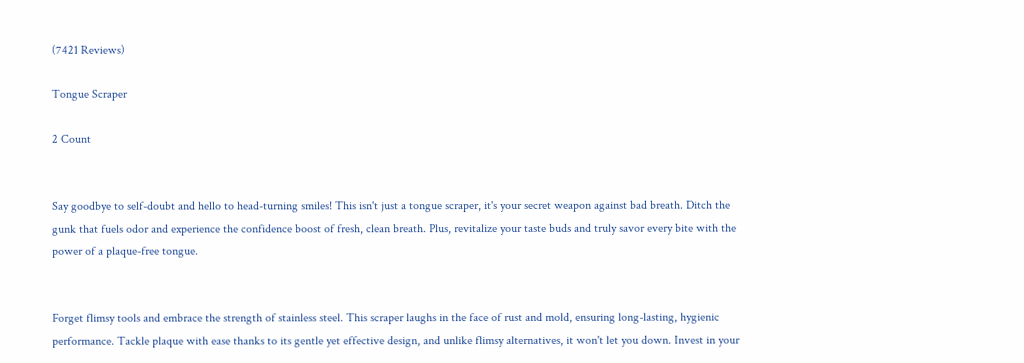(7421 Reviews)

Tongue Scraper

2 Count


Say goodbye to self-doubt and hello to head-turning smiles! This isn't just a tongue scraper, it's your secret weapon against bad breath. Ditch the gunk that fuels odor and experience the confidence boost of fresh, clean breath. Plus, revitalize your taste buds and truly savor every bite with the power of a plaque-free tongue.


Forget flimsy tools and embrace the strength of stainless steel. This scraper laughs in the face of rust and mold, ensuring long-lasting, hygienic performance. Tackle plaque with ease thanks to its gentle yet effective design, and unlike flimsy alternatives, it won't let you down. Invest in your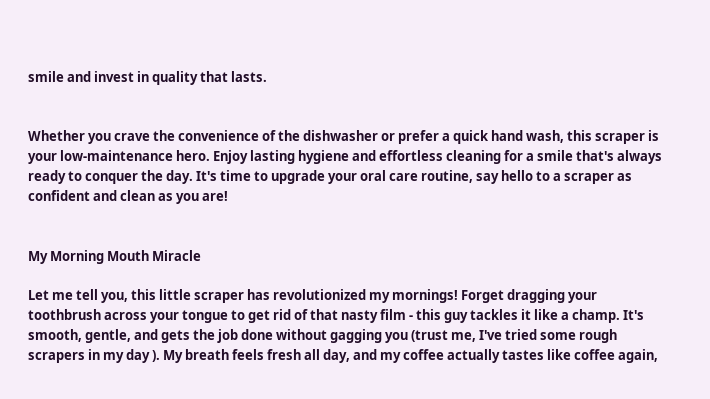smile and invest in quality that lasts.


Whether you crave the convenience of the dishwasher or prefer a quick hand wash, this scraper is your low-maintenance hero. Enjoy lasting hygiene and effortless cleaning for a smile that's always ready to conquer the day. It's time to upgrade your oral care routine, say hello to a scraper as confident and clean as you are!


My Morning Mouth Miracle

Let me tell you, this little scraper has revolutionized my mornings! Forget dragging your toothbrush across your tongue to get rid of that nasty film - this guy tackles it like a champ. It's smooth, gentle, and gets the job done without gagging you (trust me, I've tried some rough scrapers in my day ). My breath feels fresh all day, and my coffee actually tastes like coffee again,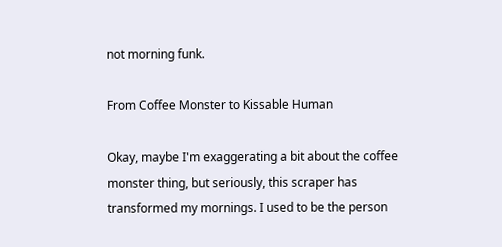not morning funk.

From Coffee Monster to Kissable Human

Okay, maybe I'm exaggerating a bit about the coffee monster thing, but seriously, this scraper has transformed my mornings. I used to be the person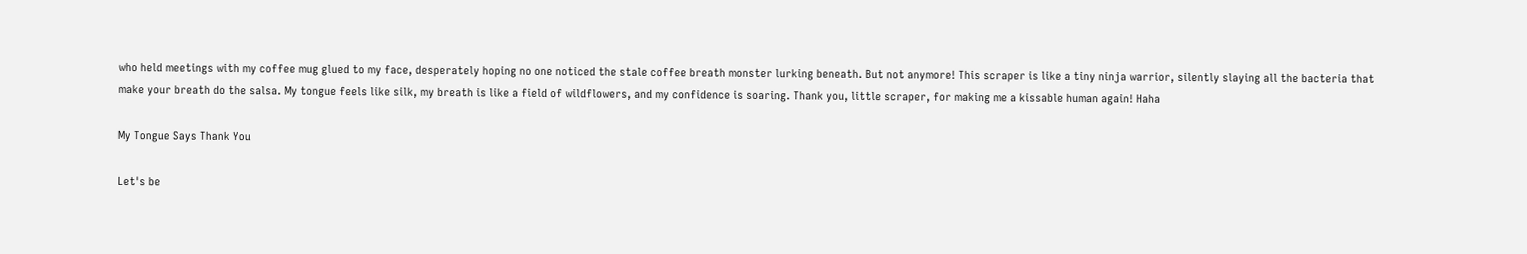who held meetings with my coffee mug glued to my face, desperately hoping no one noticed the stale coffee breath monster lurking beneath. But not anymore! This scraper is like a tiny ninja warrior, silently slaying all the bacteria that make your breath do the salsa. My tongue feels like silk, my breath is like a field of wildflowers, and my confidence is soaring. Thank you, little scraper, for making me a kissable human again! Haha

My Tongue Says Thank You

Let's be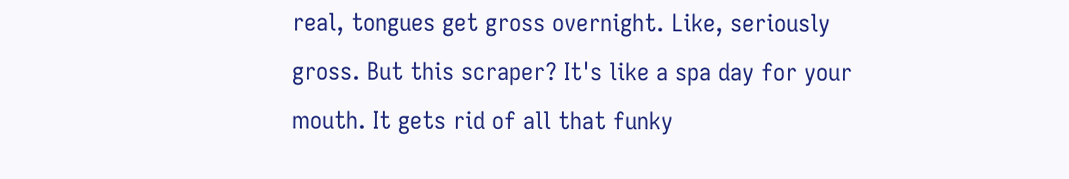real, tongues get gross overnight. Like, seriously gross. But this scraper? It's like a spa day for your mouth. It gets rid of all that funky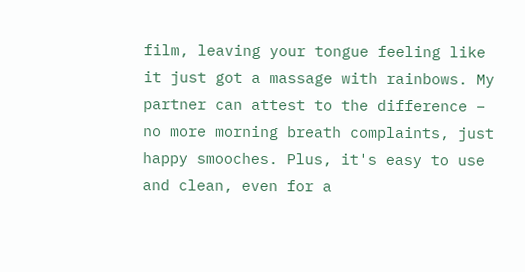film, leaving your tongue feeling like it just got a massage with rainbows. My partner can attest to the difference – no more morning breath complaints, just happy smooches. Plus, it's easy to use and clean, even for a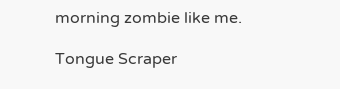morning zombie like me.

Tongue Scraper